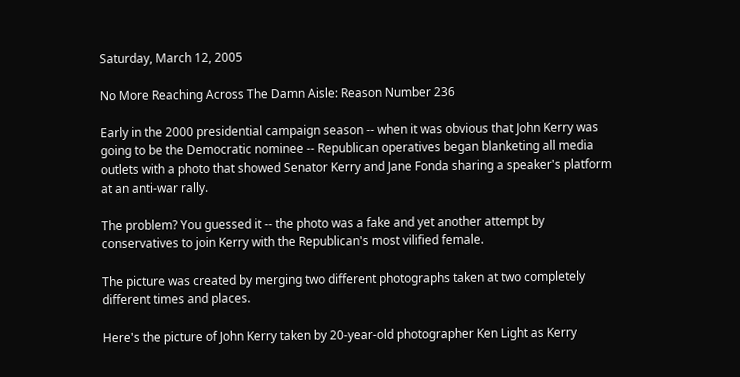Saturday, March 12, 2005

No More Reaching Across The Damn Aisle: Reason Number 236

Early in the 2000 presidential campaign season -- when it was obvious that John Kerry was going to be the Democratic nominee -- Republican operatives began blanketing all media outlets with a photo that showed Senator Kerry and Jane Fonda sharing a speaker's platform at an anti-war rally.

The problem? You guessed it -- the photo was a fake and yet another attempt by conservatives to join Kerry with the Republican's most vilified female.

The picture was created by merging two different photographs taken at two completely different times and places.

Here's the picture of John Kerry taken by 20-year-old photographer Ken Light as Kerry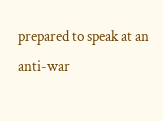prepared to speak at an anti-war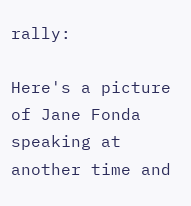rally:

Here's a picture of Jane Fonda speaking at another time and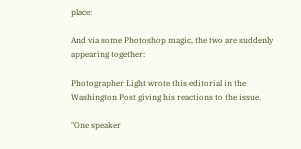place:

And via some Photoshop magic, the two are suddenly appearing together:

Photographer Light wrote this editorial in the Washington Post giving his reactions to the issue.

"One speaker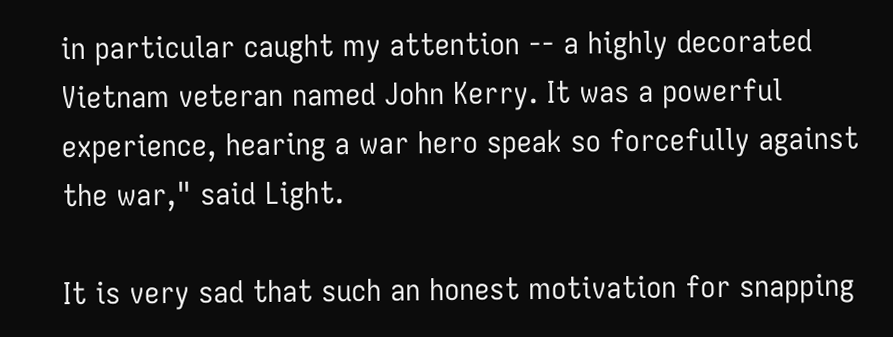in particular caught my attention -- a highly decorated Vietnam veteran named John Kerry. It was a powerful experience, hearing a war hero speak so forcefully against the war," said Light.

It is very sad that such an honest motivation for snapping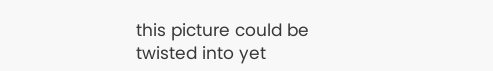this picture could be twisted into yet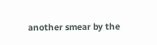another smear by the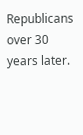Republicans over 30 years later.